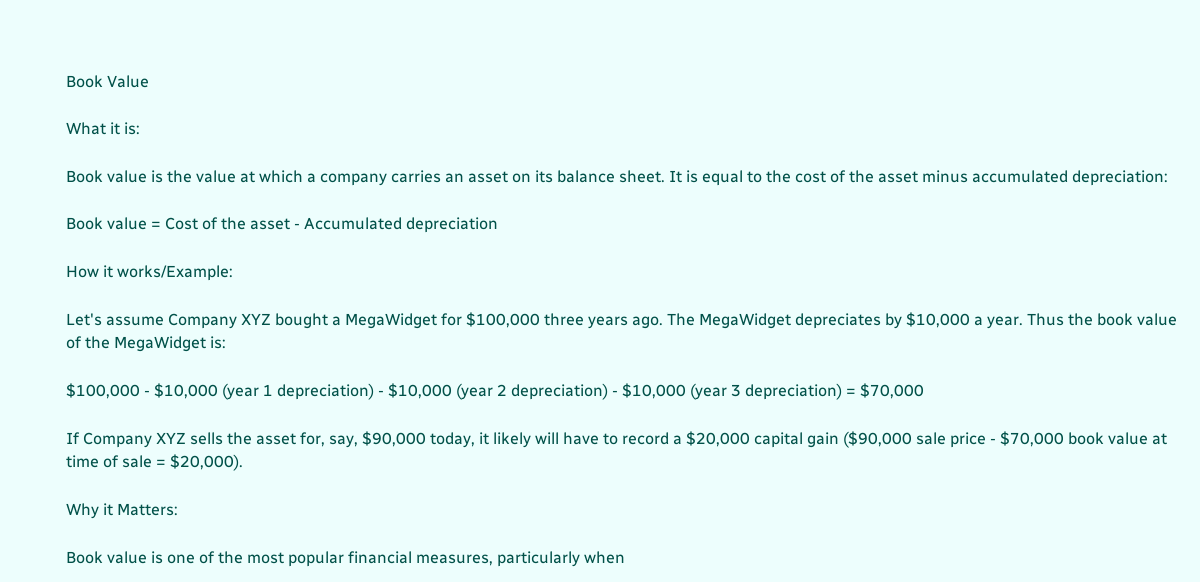Book Value

What it is:

Book value is the value at which a company carries an asset on its balance sheet. It is equal to the cost of the asset minus accumulated depreciation:

Book value = Cost of the asset - Accumulated depreciation

How it works/Example:

Let's assume Company XYZ bought a MegaWidget for $100,000 three years ago. The MegaWidget depreciates by $10,000 a year. Thus the book value of the MegaWidget is:

$100,000 - $10,000 (year 1 depreciation) - $10,000 (year 2 depreciation) - $10,000 (year 3 depreciation) = $70,000

If Company XYZ sells the asset for, say, $90,000 today, it likely will have to record a $20,000 capital gain ($90,000 sale price - $70,000 book value at time of sale = $20,000).

Why it Matters:

Book value is one of the most popular financial measures, particularly when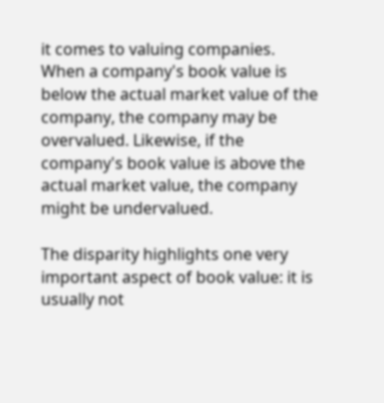it comes to valuing companies. When a company's book value is below the actual market value of the company, the company may be overvalued. Likewise, if the company's book value is above the actual market value, the company might be undervalued.

The disparity highlights one very important aspect of book value: it is usually not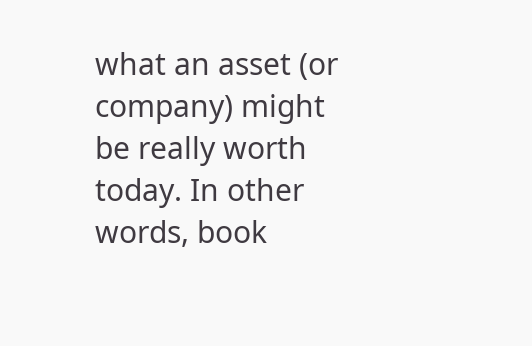what an asset (or company) might be really worth today. In other words, book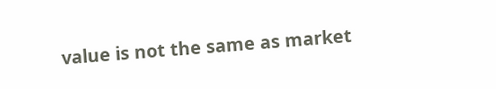value is not the same as market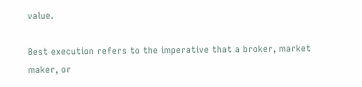value.

Best execution refers to the imperative that a broker, market maker, or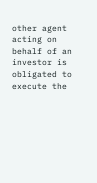other agent acting on behalf of an investor is obligated to execute the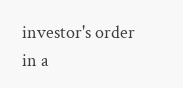investor's order in a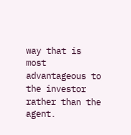way that is most advantageous to the investor rather than the agent.